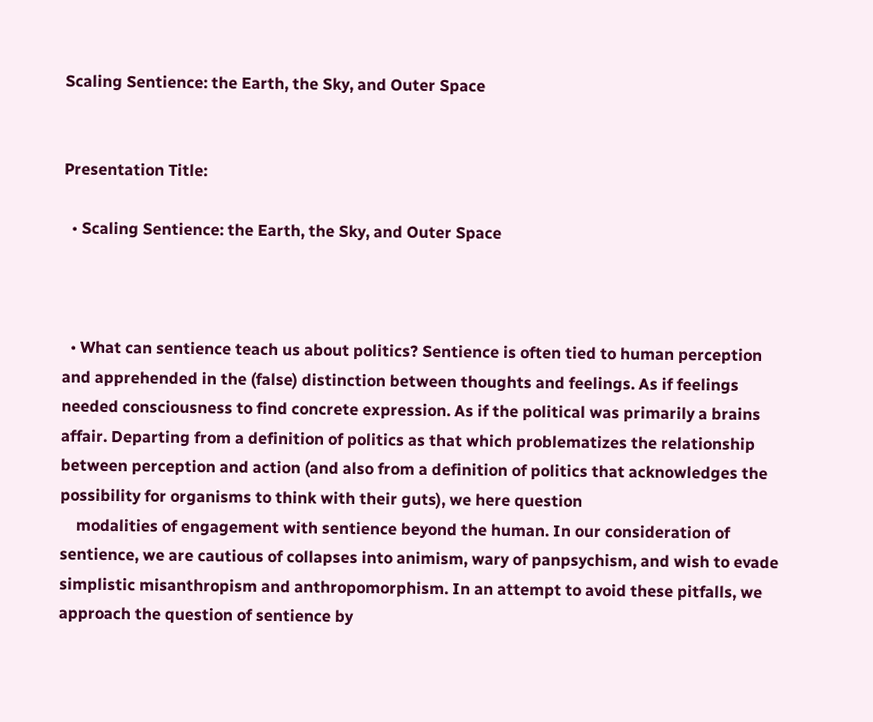Scaling Sentience: the Earth, the Sky, and Outer Space


Presentation Title:

  • Scaling Sentience: the Earth, the Sky, and Outer Space



  • What can sentience teach us about politics? Sentience is often tied to human perception and apprehended in the (false) distinction between thoughts and feelings. As if feelings needed consciousness to find concrete expression. As if the political was primarily a brains affair. Departing from a definition of politics as that which problematizes the relationship between perception and action (and also from a definition of politics that acknowledges the possibility for organisms to think with their guts), we here question
    modalities of engagement with sentience beyond the human. In our consideration of sentience, we are cautious of collapses into animism, wary of panpsychism, and wish to evade simplistic misanthropism and anthropomorphism. In an attempt to avoid these pitfalls, we approach the question of sentience by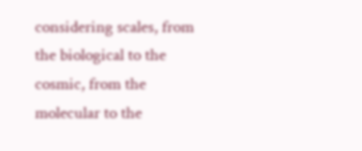considering scales, from the biological to the cosmic, from the molecular to the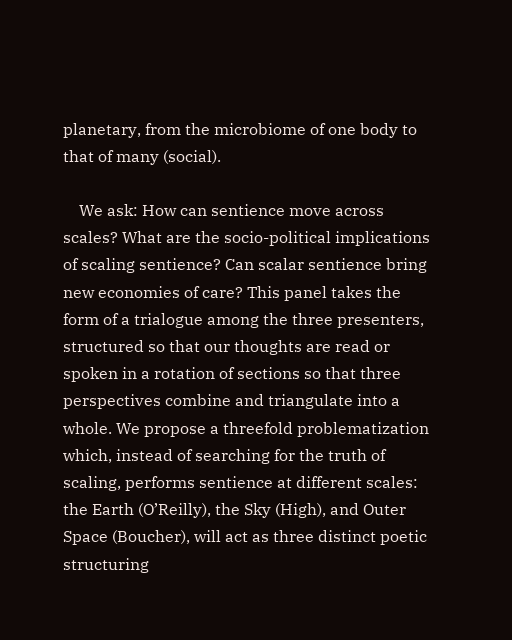planetary, from the microbiome of one body to that of many (social).

    We ask: How can sentience move across scales? What are the socio-political implications of scaling sentience? Can scalar sentience bring new economies of care? This panel takes the form of a trialogue among the three presenters, structured so that our thoughts are read or spoken in a rotation of sections so that three perspectives combine and triangulate into a whole. We propose a threefold problematization which, instead of searching for the truth of scaling, performs sentience at different scales: the Earth (O’Reilly), the Sky (High), and Outer Space (Boucher), will act as three distinct poetic structuring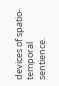devices of spatio-temporal sentience.